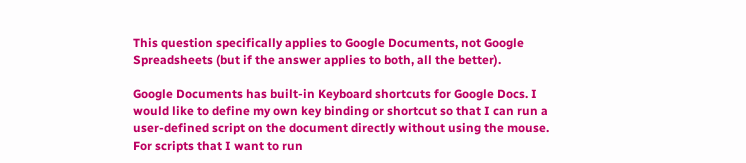This question specifically applies to Google Documents, not Google Spreadsheets (but if the answer applies to both, all the better).

Google Documents has built-in Keyboard shortcuts for Google Docs. I would like to define my own key binding or shortcut so that I can run a user-defined script on the document directly without using the mouse. For scripts that I want to run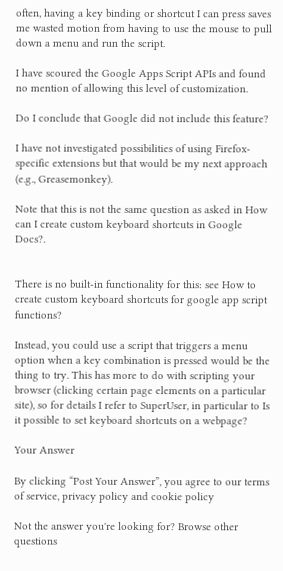often, having a key binding or shortcut I can press saves me wasted motion from having to use the mouse to pull down a menu and run the script.

I have scoured the Google Apps Script APIs and found no mention of allowing this level of customization.

Do I conclude that Google did not include this feature?

I have not investigated possibilities of using Firefox-specific extensions but that would be my next approach (e.g., Greasemonkey).

Note that this is not the same question as asked in How can I create custom keyboard shortcuts in Google Docs?.


There is no built-in functionality for this: see How to create custom keyboard shortcuts for google app script functions?

Instead, you could use a script that triggers a menu option when a key combination is pressed would be the thing to try. This has more to do with scripting your browser (clicking certain page elements on a particular site), so for details I refer to SuperUser, in particular to Is it possible to set keyboard shortcuts on a webpage?

Your Answer

By clicking “Post Your Answer”, you agree to our terms of service, privacy policy and cookie policy

Not the answer you're looking for? Browse other questions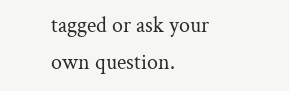tagged or ask your own question.